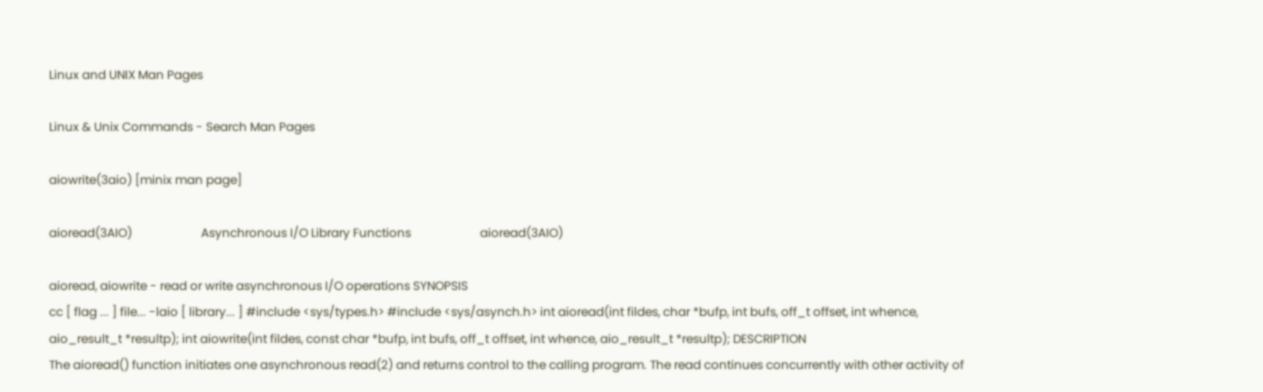Linux and UNIX Man Pages

Linux & Unix Commands - Search Man Pages

aiowrite(3aio) [minix man page]

aioread(3AIO)                       Asynchronous I/O Library Functions                       aioread(3AIO)

aioread, aiowrite - read or write asynchronous I/O operations SYNOPSIS
cc [ flag ... ] file... -laio [ library... ] #include <sys/types.h> #include <sys/asynch.h> int aioread(int fildes, char *bufp, int bufs, off_t offset, int whence, aio_result_t *resultp); int aiowrite(int fildes, const char *bufp, int bufs, off_t offset, int whence, aio_result_t *resultp); DESCRIPTION
The aioread() function initiates one asynchronous read(2) and returns control to the calling program. The read continues concurrently with other activity of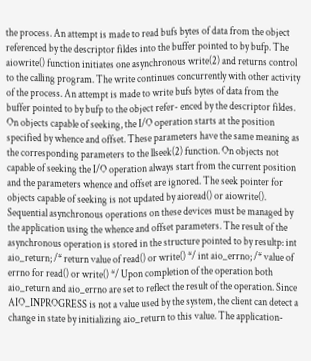the process. An attempt is made to read bufs bytes of data from the object referenced by the descriptor fildes into the buffer pointed to by bufp. The aiowrite() function initiates one asynchronous write(2) and returns control to the calling program. The write continues concurrently with other activity of the process. An attempt is made to write bufs bytes of data from the buffer pointed to by bufp to the object refer- enced by the descriptor fildes. On objects capable of seeking, the I/O operation starts at the position specified by whence and offset. These parameters have the same meaning as the corresponding parameters to the llseek(2) function. On objects not capable of seeking the I/O operation always start from the current position and the parameters whence and offset are ignored. The seek pointer for objects capable of seeking is not updated by aioread() or aiowrite(). Sequential asynchronous operations on these devices must be managed by the application using the whence and offset parameters. The result of the asynchronous operation is stored in the structure pointed to by resultp: int aio_return; /* return value of read() or write() */ int aio_errno; /* value of errno for read() or write() */ Upon completion of the operation both aio_return and aio_errno are set to reflect the result of the operation. Since AIO_INPROGRESS is not a value used by the system, the client can detect a change in state by initializing aio_return to this value. The application-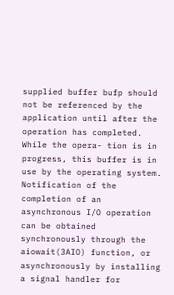supplied buffer bufp should not be referenced by the application until after the operation has completed. While the opera- tion is in progress, this buffer is in use by the operating system. Notification of the completion of an asynchronous I/O operation can be obtained synchronously through the aiowait(3AIO) function, or asynchronously by installing a signal handler for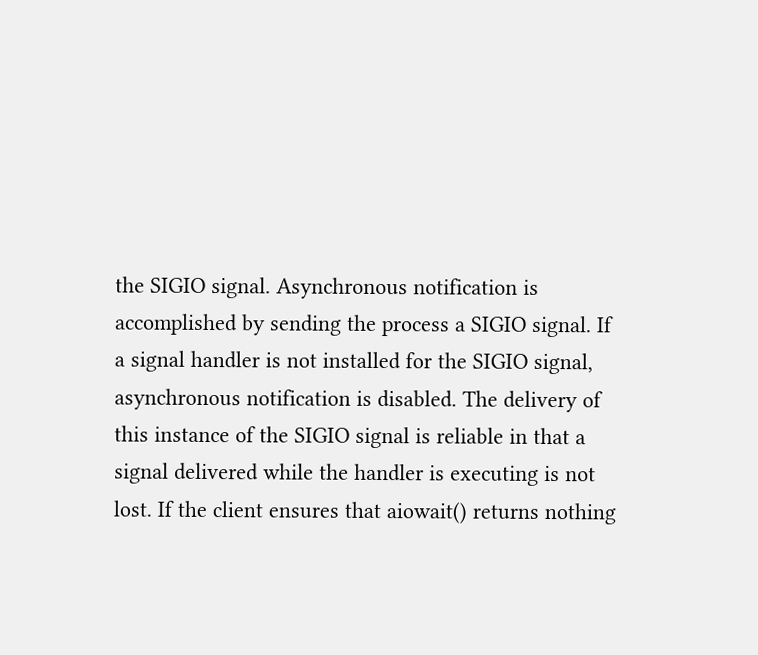the SIGIO signal. Asynchronous notification is accomplished by sending the process a SIGIO signal. If a signal handler is not installed for the SIGIO signal, asynchronous notification is disabled. The delivery of this instance of the SIGIO signal is reliable in that a signal delivered while the handler is executing is not lost. If the client ensures that aiowait() returns nothing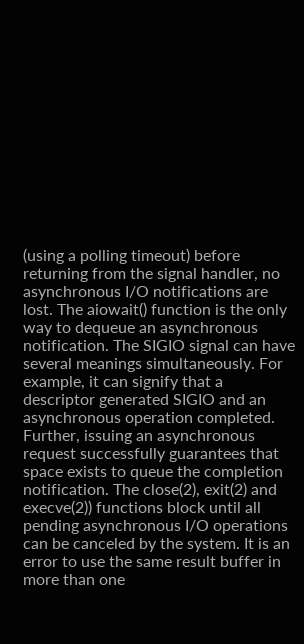(using a polling timeout) before returning from the signal handler, no asynchronous I/O notifications are lost. The aiowait() function is the only way to dequeue an asynchronous notification. The SIGIO signal can have several meanings simultaneously. For example, it can signify that a descriptor generated SIGIO and an asynchronous operation completed. Further, issuing an asynchronous request successfully guarantees that space exists to queue the completion notification. The close(2), exit(2) and execve(2)) functions block until all pending asynchronous I/O operations can be canceled by the system. It is an error to use the same result buffer in more than one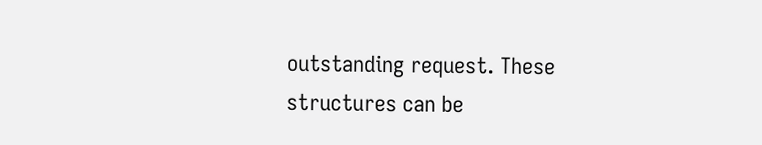outstanding request. These structures can be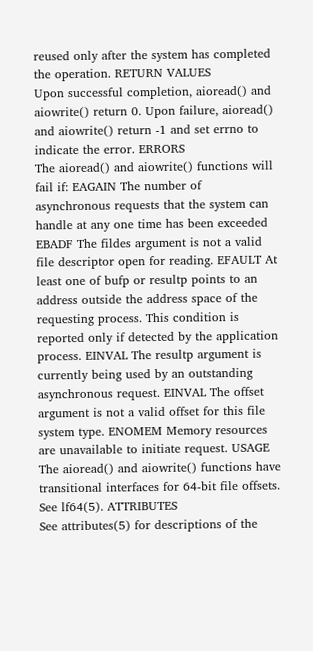reused only after the system has completed the operation. RETURN VALUES
Upon successful completion, aioread() and aiowrite() return 0. Upon failure, aioread() and aiowrite() return -1 and set errno to indicate the error. ERRORS
The aioread() and aiowrite() functions will fail if: EAGAIN The number of asynchronous requests that the system can handle at any one time has been exceeded EBADF The fildes argument is not a valid file descriptor open for reading. EFAULT At least one of bufp or resultp points to an address outside the address space of the requesting process. This condition is reported only if detected by the application process. EINVAL The resultp argument is currently being used by an outstanding asynchronous request. EINVAL The offset argument is not a valid offset for this file system type. ENOMEM Memory resources are unavailable to initiate request. USAGE
The aioread() and aiowrite() functions have transitional interfaces for 64-bit file offsets. See lf64(5). ATTRIBUTES
See attributes(5) for descriptions of the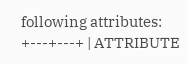following attributes: +---+---+ | ATTRIBUTE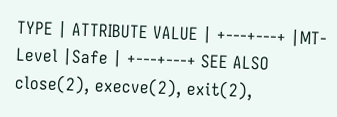TYPE | ATTRIBUTE VALUE | +---+---+ |MT-Level |Safe | +---+---+ SEE ALSO
close(2), execve(2), exit(2),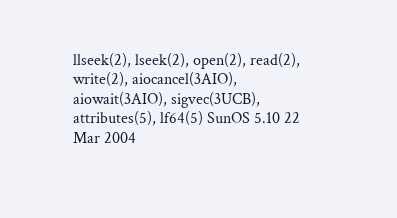llseek(2), lseek(2), open(2), read(2), write(2), aiocancel(3AIO), aiowait(3AIO), sigvec(3UCB), attributes(5), lf64(5) SunOS 5.10 22 Mar 2004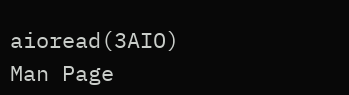aioread(3AIO)
Man Page